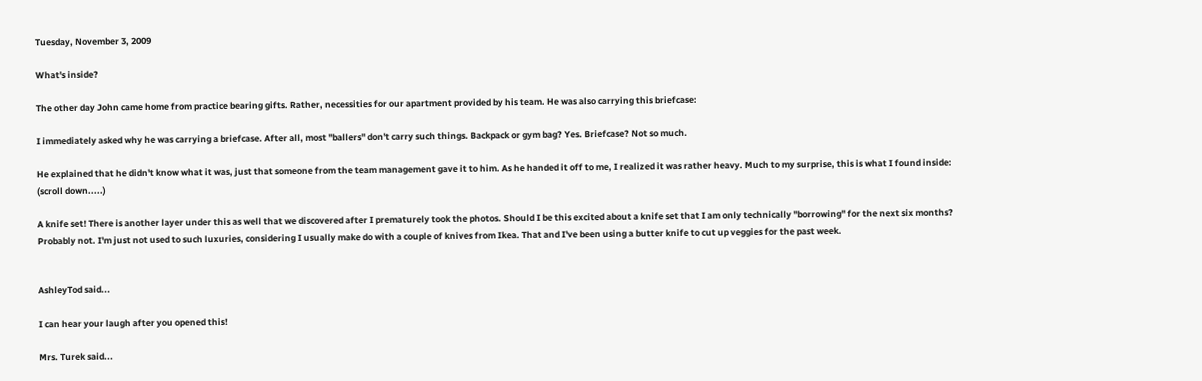Tuesday, November 3, 2009

What's inside?

The other day John came home from practice bearing gifts. Rather, necessities for our apartment provided by his team. He was also carrying this briefcase:

I immediately asked why he was carrying a briefcase. After all, most "ballers" don't carry such things. Backpack or gym bag? Yes. Briefcase? Not so much.

He explained that he didn't know what it was, just that someone from the team management gave it to him. As he handed it off to me, I realized it was rather heavy. Much to my surprise, this is what I found inside: (scroll down.....)

A knife set! There is another layer under this as well that we discovered after I prematurely took the photos. Should I be this excited about a knife set that I am only technically "borrowing" for the next six months? Probably not. I'm just not used to such luxuries, considering I usually make do with a couple of knives from Ikea. That and I've been using a butter knife to cut up veggies for the past week.


AshleyTod said...

I can hear your laugh after you opened this!

Mrs. Turek said...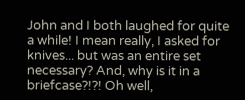John and I both laughed for quite a while! I mean really, I asked for knives... but was an entire set necessary? And, why is it in a briefcase?!?! Oh well,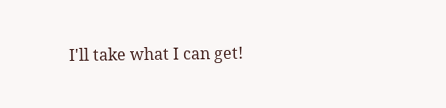I'll take what I can get!